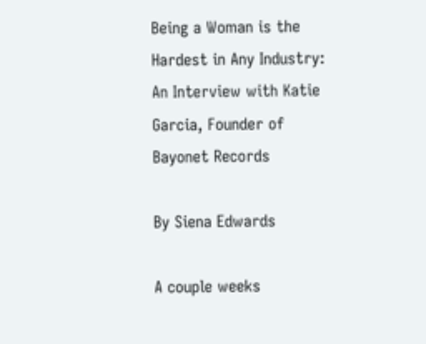Being a Woman is the Hardest in Any Industry: An Interview with Katie Garcia, Founder of Bayonet Records

By Siena Edwards

A couple weeks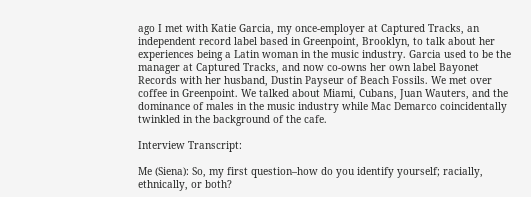ago I met with Katie Garcia, my once-employer at Captured Tracks, an independent record label based in Greenpoint, Brooklyn, to talk about her experiences being a Latin woman in the music industry. Garcia used to be the manager at Captured Tracks, and now co-owns her own label Bayonet Records with her husband, Dustin Payseur of Beach Fossils. We met over coffee in Greenpoint. We talked about Miami, Cubans, Juan Wauters, and the dominance of males in the music industry while Mac Demarco coincidentally twinkled in the background of the cafe.

Interview Transcript:

Me (Siena): So, my first question–how do you identify yourself; racially, ethnically, or both?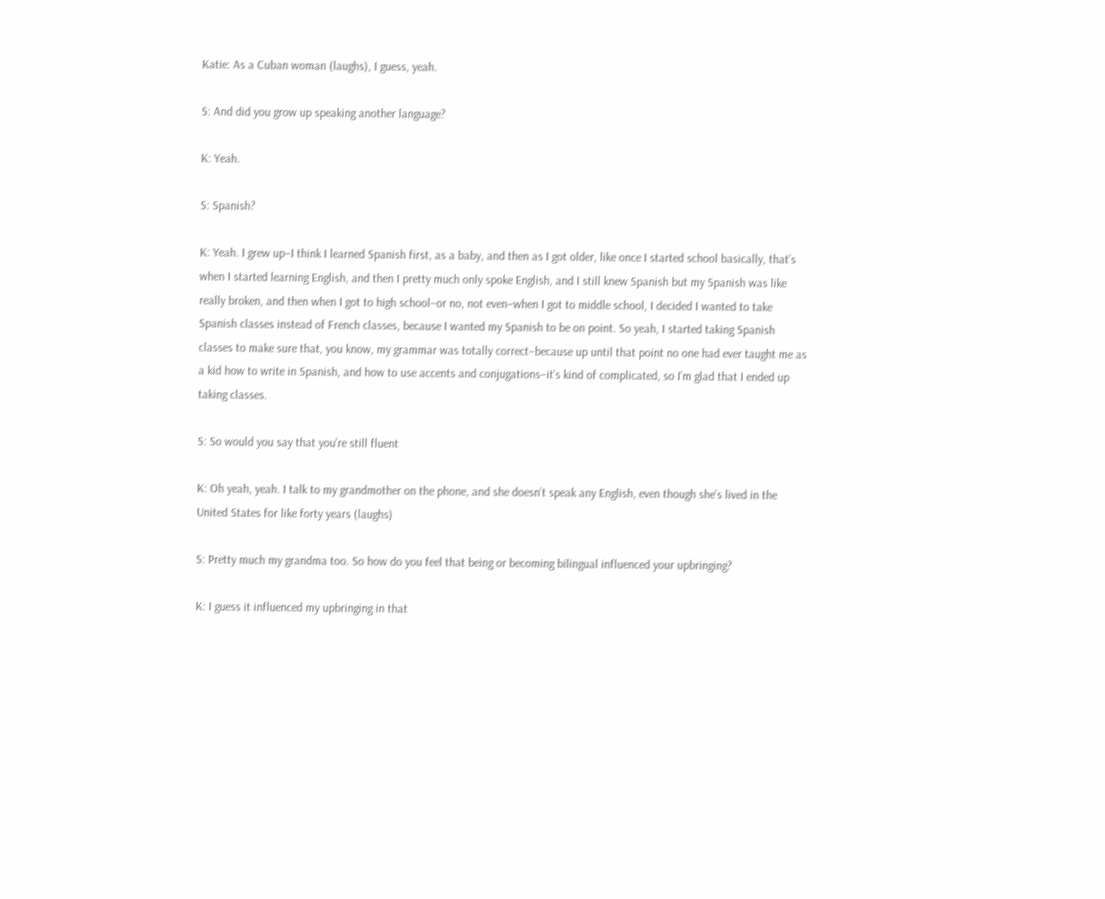Katie: As a Cuban woman (laughs), I guess, yeah.

S: And did you grow up speaking another language?

K: Yeah.

S: Spanish?

K: Yeah. I grew up–I think I learned Spanish first, as a baby, and then as I got older, like once I started school basically, that’s when I started learning English, and then I pretty much only spoke English, and I still knew Spanish but my Spanish was like really broken, and then when I got to high school–or no, not even–when I got to middle school, I decided I wanted to take Spanish classes instead of French classes, because I wanted my Spanish to be on point. So yeah, I started taking Spanish classes to make sure that, you know, my grammar was totally correct–because up until that point no one had ever taught me as a kid how to write in Spanish, and how to use accents and conjugations–it’s kind of complicated, so I’m glad that I ended up taking classes.

S: So would you say that you’re still fluent

K: Oh yeah, yeah. I talk to my grandmother on the phone, and she doesn’t speak any English, even though she’s lived in the United States for like forty years (laughs)

S: Pretty much my grandma too. So how do you feel that being or becoming bilingual influenced your upbringing?

K: I guess it influenced my upbringing in that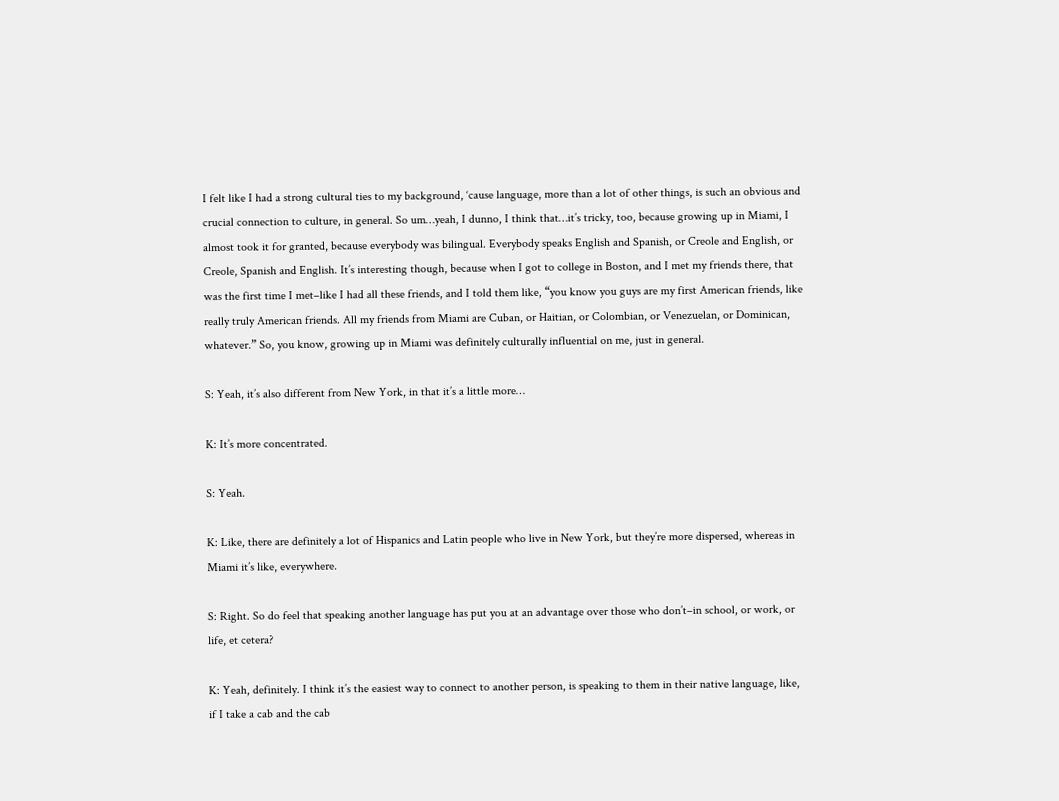I felt like I had a strong cultural ties to my background, ‘cause language, more than a lot of other things, is such an obvious and crucial connection to culture, in general. So um…yeah, I dunno, I think that…it’s tricky, too, because growing up in Miami, I almost took it for granted, because everybody was bilingual. Everybody speaks English and Spanish, or Creole and English, or Creole, Spanish and English. It’s interesting though, because when I got to college in Boston, and I met my friends there, that was the first time I met–like I had all these friends, and I told them like, “you know you guys are my first American friends, like really truly American friends. All my friends from Miami are Cuban, or Haitian, or Colombian, or Venezuelan, or Dominican, whatever.” So, you know, growing up in Miami was definitely culturally influential on me, just in general.

S: Yeah, it’s also different from New York, in that it’s a little more…

K: It’s more concentrated.

S: Yeah.

K: Like, there are definitely a lot of Hispanics and Latin people who live in New York, but they’re more dispersed, whereas in Miami it’s like, everywhere.

S: Right. So do feel that speaking another language has put you at an advantage over those who don’t–in school, or work, or life, et cetera?

K: Yeah, definitely. I think it’s the easiest way to connect to another person, is speaking to them in their native language, like, if I take a cab and the cab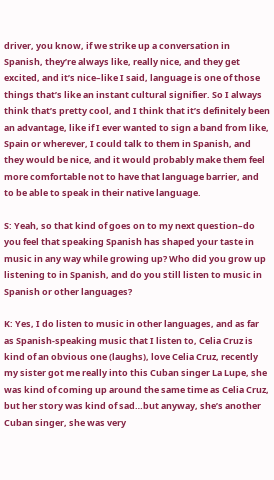driver, you know, if we strike up a conversation in Spanish, they’re always like, really nice, and they get excited, and it’s nice–like I said, language is one of those things that’s like an instant cultural signifier. So I always think that’s pretty cool, and I think that it’s definitely been an advantage, like if I ever wanted to sign a band from like, Spain or wherever, I could talk to them in Spanish, and they would be nice, and it would probably make them feel more comfortable not to have that language barrier, and to be able to speak in their native language.

S: Yeah, so that kind of goes on to my next question–do you feel that speaking Spanish has shaped your taste in music in any way while growing up? Who did you grow up listening to in Spanish, and do you still listen to music in Spanish or other languages?

K: Yes, I do listen to music in other languages, and as far as Spanish-speaking music that I listen to, Celia Cruz is kind of an obvious one (laughs), love Celia Cruz, recently my sister got me really into this Cuban singer La Lupe, she was kind of coming up around the same time as Celia Cruz, but her story was kind of sad…but anyway, she’s another Cuban singer, she was very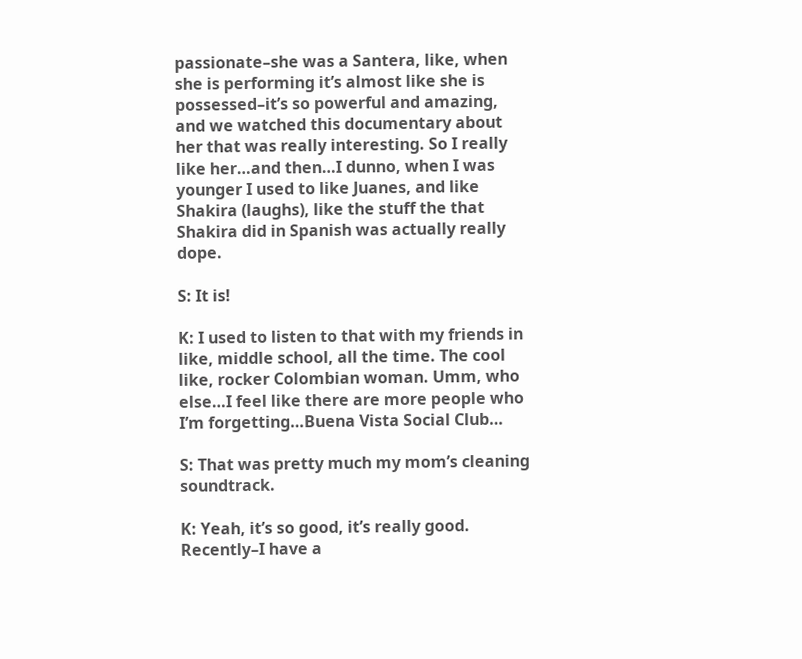passionate–she was a Santera, like, when she is performing it’s almost like she is possessed–it’s so powerful and amazing, and we watched this documentary about her that was really interesting. So I really like her…and then…I dunno, when I was younger I used to like Juanes, and like Shakira (laughs), like the stuff the that Shakira did in Spanish was actually really dope.

S: It is!

K: I used to listen to that with my friends in like, middle school, all the time. The cool like, rocker Colombian woman. Umm, who else…I feel like there are more people who I’m forgetting…Buena Vista Social Club…

S: That was pretty much my mom’s cleaning soundtrack.

K: Yeah, it’s so good, it’s really good. Recently–I have a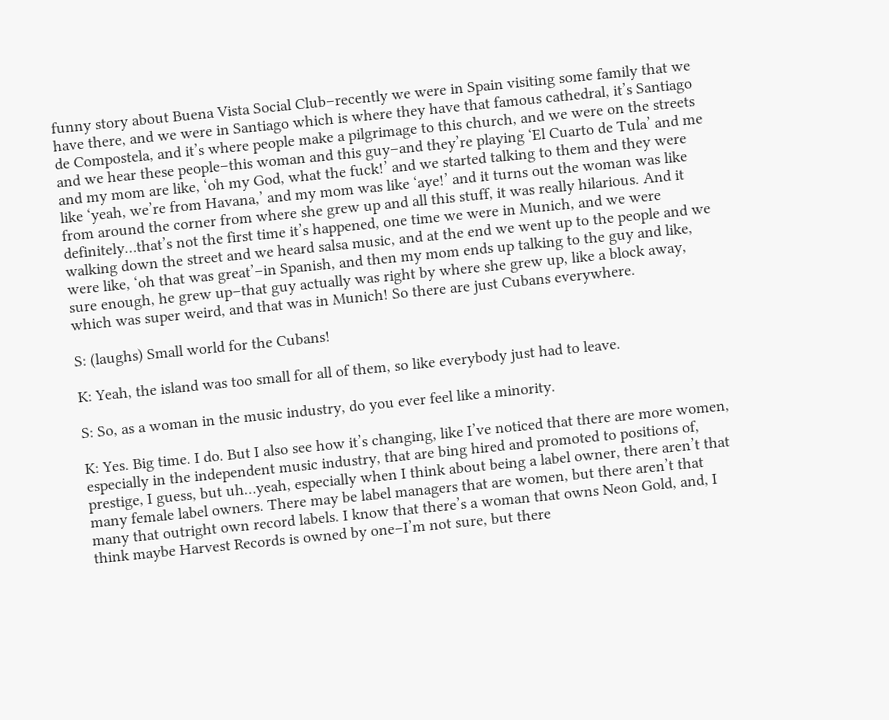funny story about Buena Vista Social Club–recently we were in Spain visiting some family that we have there, and we were in Santiago which is where they have that famous cathedral, it’s Santiago de Compostela, and it’s where people make a pilgrimage to this church, and we were on the streets and we hear these people–this woman and this guy–and they’re playing ‘El Cuarto de Tula’ and me and my mom are like, ‘oh my God, what the fuck!’ and we started talking to them and they were like ‘yeah, we’re from Havana,’ and my mom was like ‘aye!’ and it turns out the woman was like from around the corner from where she grew up and all this stuff, it was really hilarious. And it definitely…that’s not the first time it’s happened, one time we were in Munich, and we were walking down the street and we heard salsa music, and at the end we went up to the people and we were like, ‘oh that was great’–in Spanish, and then my mom ends up talking to the guy and like, sure enough, he grew up–that guy actually was right by where she grew up, like a block away, which was super weird, and that was in Munich! So there are just Cubans everywhere.

S: (laughs) Small world for the Cubans!

K: Yeah, the island was too small for all of them, so like everybody just had to leave.

S: So, as a woman in the music industry, do you ever feel like a minority.

K: Yes. Big time. I do. But I also see how it’s changing, like I’ve noticed that there are more women, especially in the independent music industry, that are bing hired and promoted to positions of, prestige, I guess, but uh…yeah, especially when I think about being a label owner, there aren’t that many female label owners. There may be label managers that are women, but there aren’t that many that outright own record labels. I know that there’s a woman that owns Neon Gold, and, I think maybe Harvest Records is owned by one–I’m not sure, but there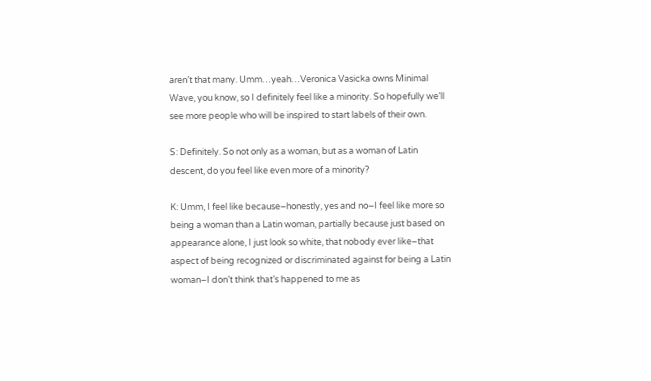aren’t that many. Umm…yeah…Veronica Vasicka owns Minimal Wave, you know, so I definitely feel like a minority. So hopefully we’ll see more people who will be inspired to start labels of their own.

S: Definitely. So not only as a woman, but as a woman of Latin descent, do you feel like even more of a minority?

K: Umm, I feel like because–honestly, yes and no–I feel like more so being a woman than a Latin woman, partially because just based on appearance alone, I just look so white, that nobody ever like–that aspect of being recognized or discriminated against for being a Latin woman–I don’t think that’s happened to me as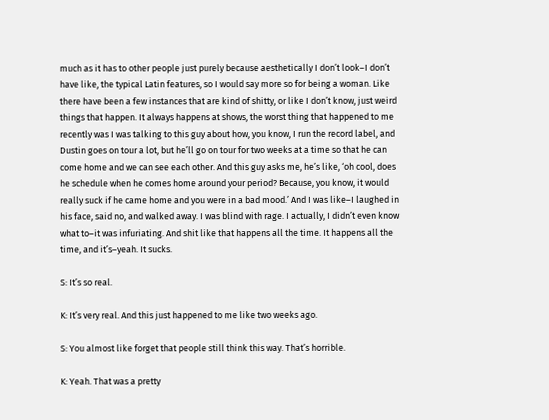much as it has to other people just purely because aesthetically I don’t look–I don’t have like, the typical Latin features, so I would say more so for being a woman. Like there have been a few instances that are kind of shitty, or like I don’t know, just weird things that happen. It always happens at shows, the worst thing that happened to me recently was I was talking to this guy about how, you know, I run the record label, and Dustin goes on tour a lot, but he’ll go on tour for two weeks at a time so that he can come home and we can see each other. And this guy asks me, he’s like, ‘oh cool, does he schedule when he comes home around your period? Because, you know, it would really suck if he came home and you were in a bad mood.’ And I was like–I laughed in his face, said no, and walked away. I was blind with rage. I actually, I didn’t even know what to–it was infuriating. And shit like that happens all the time. It happens all the time, and it’s–yeah. It sucks.

S: It’s so real.

K: It’s very real. And this just happened to me like two weeks ago.

S: You almost like forget that people still think this way. That’s horrible.

K: Yeah. That was a pretty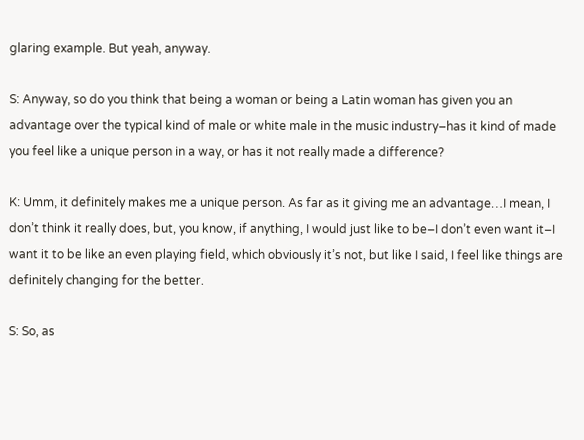glaring example. But yeah, anyway.

S: Anyway, so do you think that being a woman or being a Latin woman has given you an advantage over the typical kind of male or white male in the music industry–has it kind of made you feel like a unique person in a way, or has it not really made a difference?

K: Umm, it definitely makes me a unique person. As far as it giving me an advantage…I mean, I don’t think it really does, but, you know, if anything, I would just like to be–I don’t even want it–I want it to be like an even playing field, which obviously it’s not, but like I said, I feel like things are definitely changing for the better.

S: So, as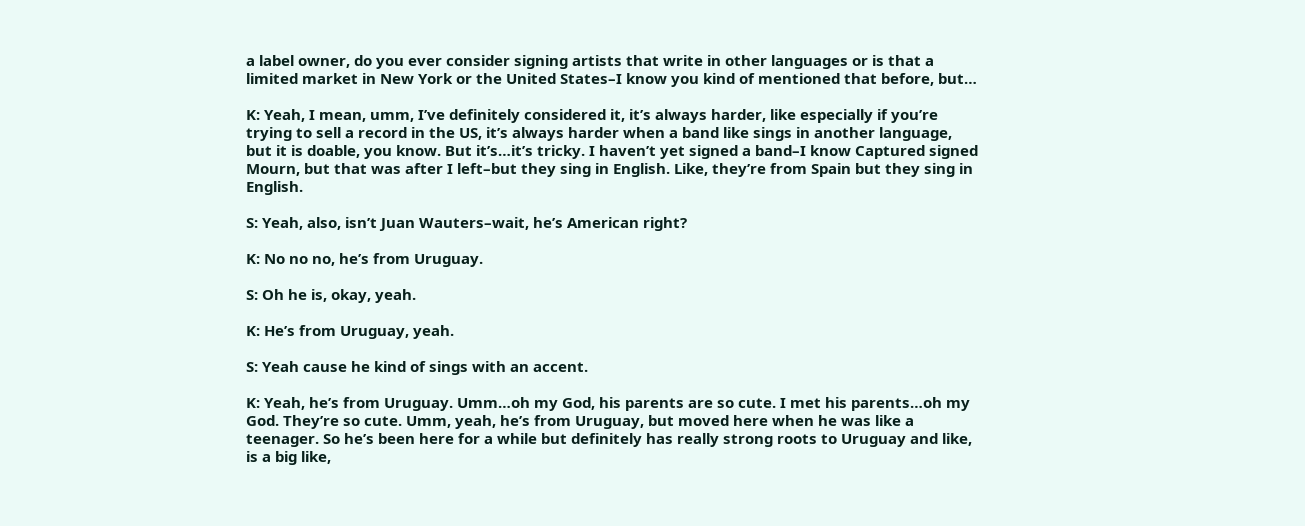a label owner, do you ever consider signing artists that write in other languages or is that a limited market in New York or the United States–I know you kind of mentioned that before, but…

K: Yeah, I mean, umm, I’ve definitely considered it, it’s always harder, like especially if you’re trying to sell a record in the US, it’s always harder when a band like sings in another language, but it is doable, you know. But it’s…it’s tricky. I haven’t yet signed a band–I know Captured signed Mourn, but that was after I left–but they sing in English. Like, they’re from Spain but they sing in English.

S: Yeah, also, isn’t Juan Wauters–wait, he’s American right?

K: No no no, he’s from Uruguay.

S: Oh he is, okay, yeah.

K: He’s from Uruguay, yeah.

S: Yeah cause he kind of sings with an accent.

K: Yeah, he’s from Uruguay. Umm…oh my God, his parents are so cute. I met his parents…oh my God. They’re so cute. Umm, yeah, he’s from Uruguay, but moved here when he was like a teenager. So he’s been here for a while but definitely has really strong roots to Uruguay and like, is a big like,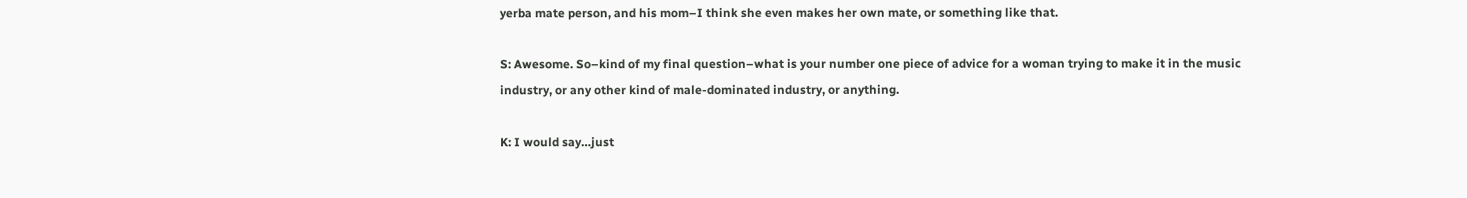yerba mate person, and his mom–I think she even makes her own mate, or something like that.

S: Awesome. So–kind of my final question–what is your number one piece of advice for a woman trying to make it in the music industry, or any other kind of male-dominated industry, or anything.

K: I would say…just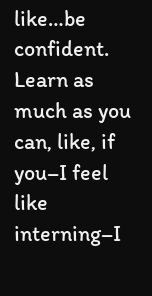like…be confident. Learn as much as you can, like, if you–I feel like interning–I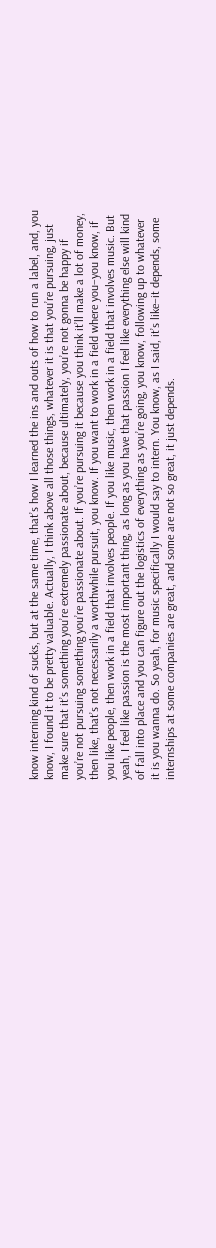know interning kind of sucks, but at the same time, that’s how I learned the ins and outs of how to run a label, and, you know, I found it to be pretty valuable. Actually, I think above all those things, whatever it is that you’re pursuing, just make sure that it’s something you’re extremely passionate about, because ultimately, you’re not gonna be happy if you’re not pursuing something you’re passionate about. If you’re pursuing it because you think it’ll make a lot of money, then like, that’s not necessarily a worthwhile pursuit, you know. If you want to work in a field where you–you know, if you like people, then work in a field that involves people. If you like music, then work in a field that involves music. But yeah, I feel like passion is the most important thing, as long as you have that passion I feel like everything else will kind of fall into place and you can figure out the logistics of everything as you’re going, you know, following up to whatever it is you wanna do. So yeah, for music specifically I would say to intern. You know, as I said, it’s like–it depends, some internships at some companies are great, and some are not so great, it just depends.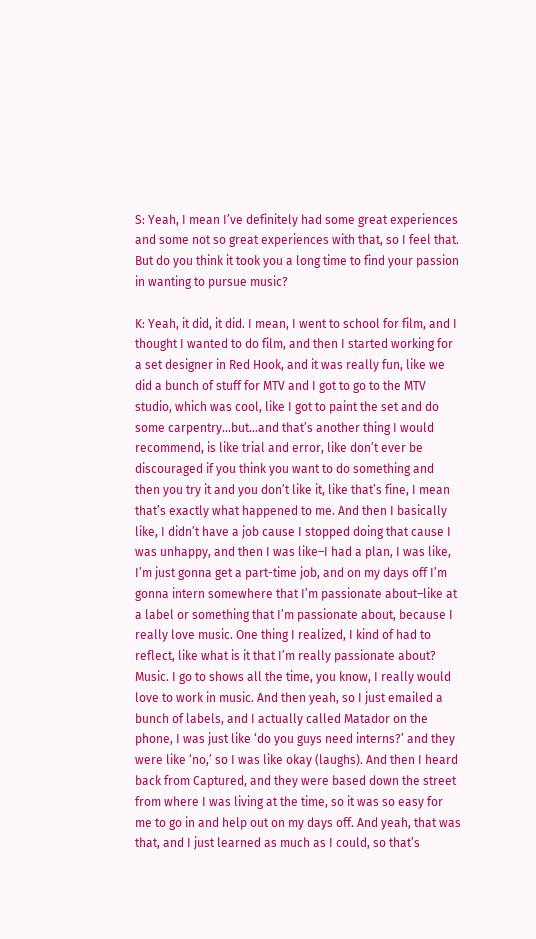S: Yeah, I mean I’ve definitely had some great experiences and some not so great experiences with that, so I feel that. But do you think it took you a long time to find your passion in wanting to pursue music?

K: Yeah, it did, it did. I mean, I went to school for film, and I thought I wanted to do film, and then I started working for a set designer in Red Hook, and it was really fun, like we did a bunch of stuff for MTV and I got to go to the MTV studio, which was cool, like I got to paint the set and do some carpentry…but…and that’s another thing I would recommend, is like trial and error, like don’t ever be discouraged if you think you want to do something and then you try it and you don’t like it, like that’s fine, I mean that’s exactly what happened to me. And then I basically like, I didn’t have a job cause I stopped doing that cause I was unhappy, and then I was like–I had a plan, I was like, I’m just gonna get a part-time job, and on my days off I’m gonna intern somewhere that I’m passionate about–like at a label or something that I’m passionate about, because I really love music. One thing I realized, I kind of had to reflect, like what is it that I’m really passionate about? Music. I go to shows all the time, you know, I really would love to work in music. And then yeah, so I just emailed a bunch of labels, and I actually called Matador on the phone, I was just like ‘do you guys need interns?’ and they were like ‘no,’ so I was like okay (laughs). And then I heard back from Captured, and they were based down the street from where I was living at the time, so it was so easy for me to go in and help out on my days off. And yeah, that was that, and I just learned as much as I could, so that’s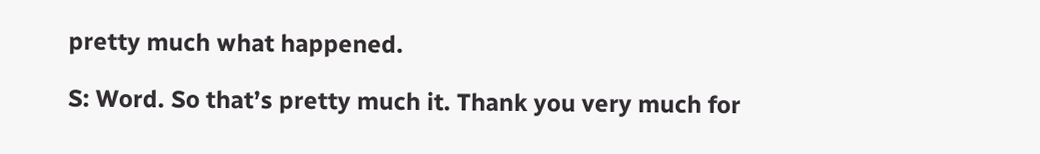pretty much what happened.

S: Word. So that’s pretty much it. Thank you very much for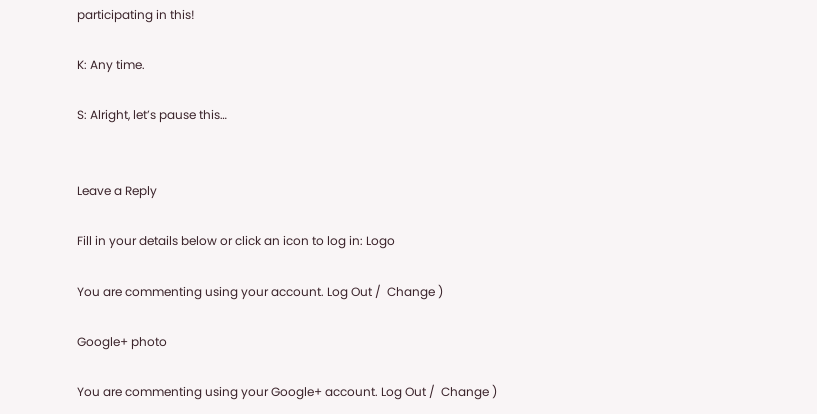participating in this!

K: Any time.

S: Alright, let’s pause this…


Leave a Reply

Fill in your details below or click an icon to log in: Logo

You are commenting using your account. Log Out /  Change )

Google+ photo

You are commenting using your Google+ account. Log Out /  Change )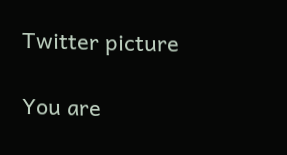Twitter picture

You are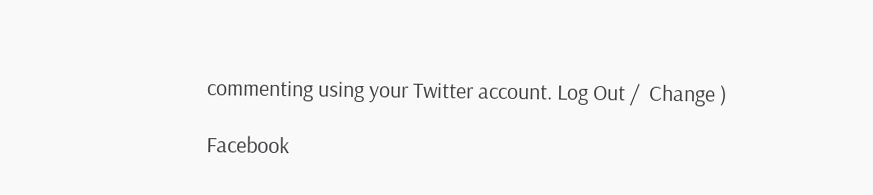commenting using your Twitter account. Log Out /  Change )

Facebook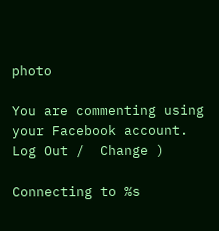photo

You are commenting using your Facebook account. Log Out /  Change )

Connecting to %s